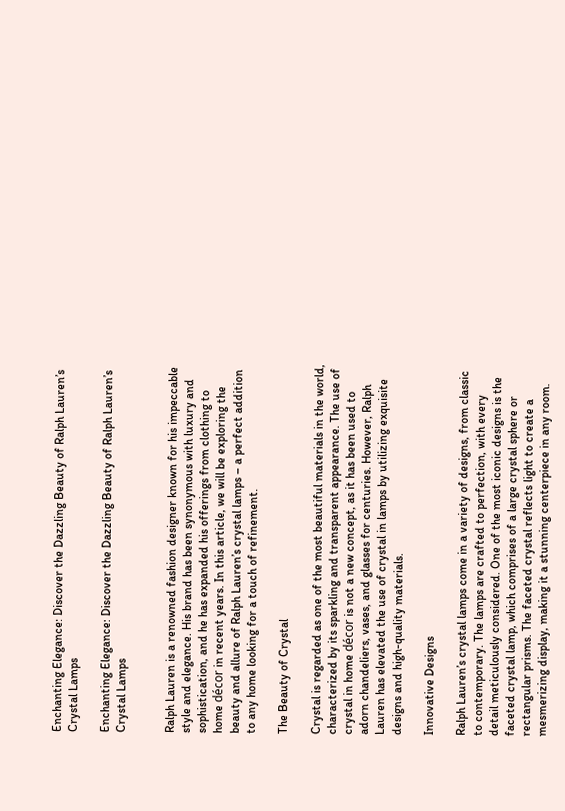Enchanting Elegance: Discover the Dazzling Beauty of Ralph Lauren’s Crystal Lamps

Enchanting Elegance: Discover the Dazzling Beauty of Ralph Lauren’s Crystal Lamps


Ralph Lauren is a renowned fashion designer known for his impeccable style and elegance. His brand has been synonymous with luxury and sophistication, and he has expanded his offerings from clothing to home décor in recent years. In this article, we will be exploring the beauty and allure of Ralph Lauren’s crystal lamps – a perfect addition to any home looking for a touch of refinement.

The Beauty of Crystal

Crystal is regarded as one of the most beautiful materials in the world, characterized by its sparkling and transparent appearance. The use of crystal in home décor is not a new concept, as it has been used to adorn chandeliers, vases, and glasses for centuries. However, Ralph Lauren has elevated the use of crystal in lamps by utilizing exquisite designs and high-quality materials.

Innovative Designs

Ralph Lauren’s crystal lamps come in a variety of designs, from classic to contemporary. The lamps are crafted to perfection, with every detail meticulously considered. One of the most iconic designs is the faceted crystal lamp, which comprises of a large crystal sphere or rectangular prisms. The faceted crystal reflects light to create a mesmerizing display, making it a stunning centerpiece in any room.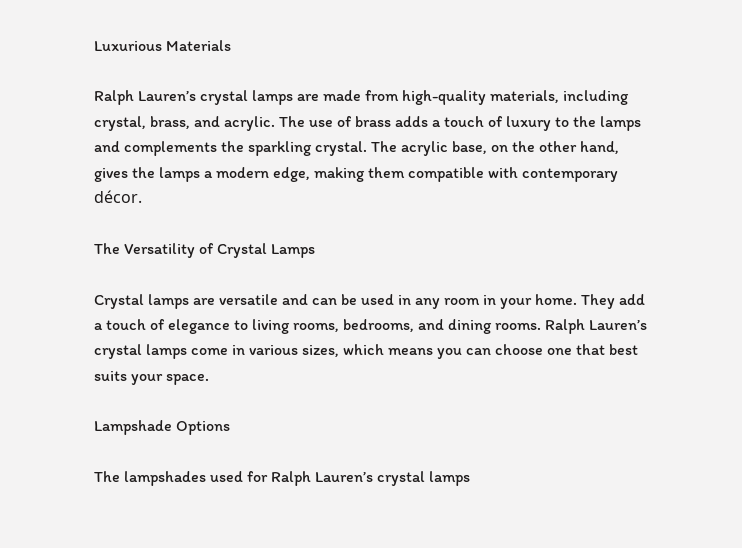Luxurious Materials

Ralph Lauren’s crystal lamps are made from high-quality materials, including crystal, brass, and acrylic. The use of brass adds a touch of luxury to the lamps and complements the sparkling crystal. The acrylic base, on the other hand, gives the lamps a modern edge, making them compatible with contemporary décor.

The Versatility of Crystal Lamps

Crystal lamps are versatile and can be used in any room in your home. They add a touch of elegance to living rooms, bedrooms, and dining rooms. Ralph Lauren’s crystal lamps come in various sizes, which means you can choose one that best suits your space.

Lampshade Options

The lampshades used for Ralph Lauren’s crystal lamps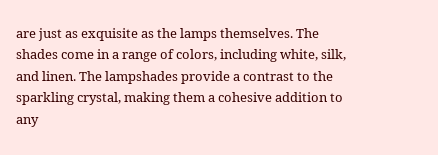are just as exquisite as the lamps themselves. The shades come in a range of colors, including white, silk, and linen. The lampshades provide a contrast to the sparkling crystal, making them a cohesive addition to any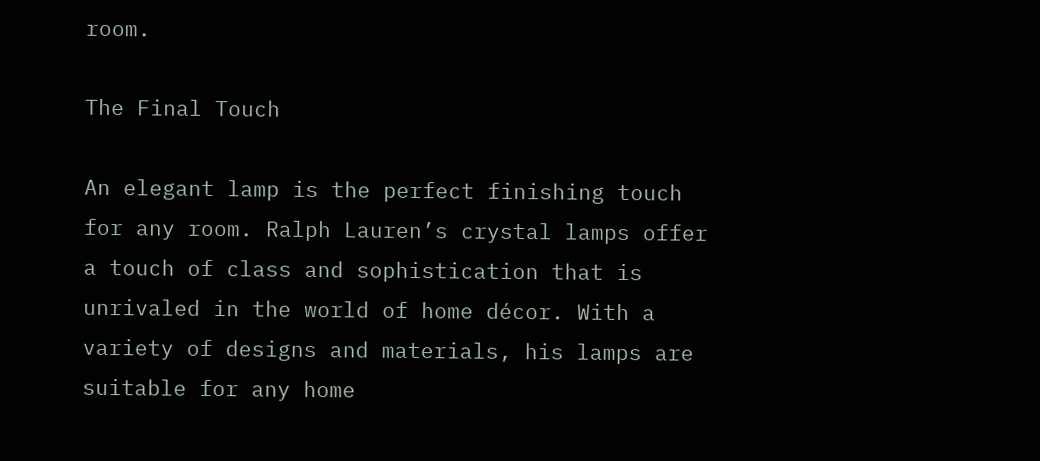room.

The Final Touch

An elegant lamp is the perfect finishing touch for any room. Ralph Lauren’s crystal lamps offer a touch of class and sophistication that is unrivaled in the world of home décor. With a variety of designs and materials, his lamps are suitable for any home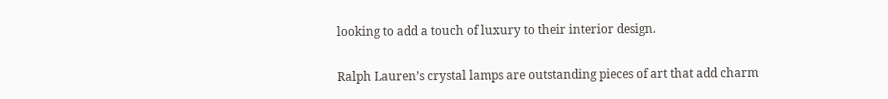looking to add a touch of luxury to their interior design.


Ralph Lauren’s crystal lamps are outstanding pieces of art that add charm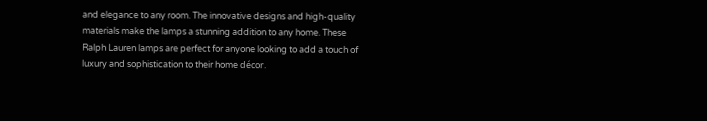and elegance to any room. The innovative designs and high-quality materials make the lamps a stunning addition to any home. These Ralph Lauren lamps are perfect for anyone looking to add a touch of luxury and sophistication to their home décor.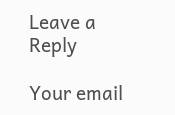Leave a Reply

Your email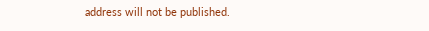address will not be published.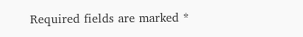Required fields are marked *